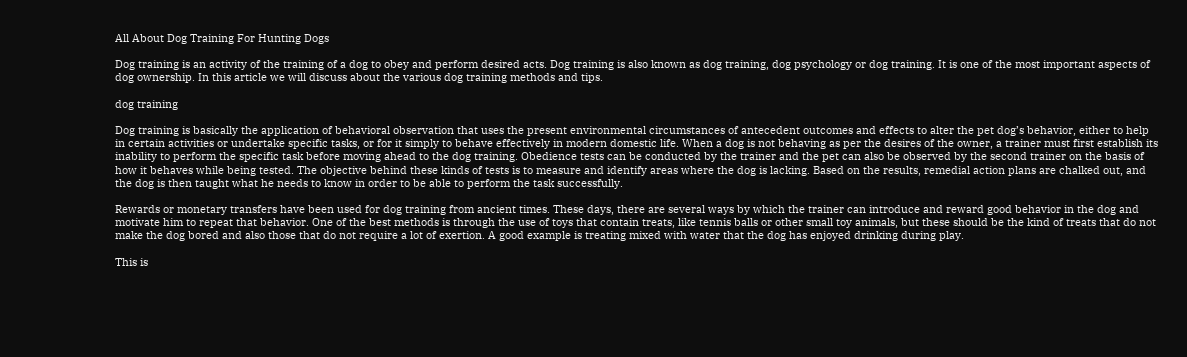All About Dog Training For Hunting Dogs

Dog training is an activity of the training of a dog to obey and perform desired acts. Dog training is also known as dog training, dog psychology or dog training. It is one of the most important aspects of dog ownership. In this article we will discuss about the various dog training methods and tips.

dog training

Dog training is basically the application of behavioral observation that uses the present environmental circumstances of antecedent outcomes and effects to alter the pet dog’s behavior, either to help in certain activities or undertake specific tasks, or for it simply to behave effectively in modern domestic life. When a dog is not behaving as per the desires of the owner, a trainer must first establish its inability to perform the specific task before moving ahead to the dog training. Obedience tests can be conducted by the trainer and the pet can also be observed by the second trainer on the basis of how it behaves while being tested. The objective behind these kinds of tests is to measure and identify areas where the dog is lacking. Based on the results, remedial action plans are chalked out, and the dog is then taught what he needs to know in order to be able to perform the task successfully.

Rewards or monetary transfers have been used for dog training from ancient times. These days, there are several ways by which the trainer can introduce and reward good behavior in the dog and motivate him to repeat that behavior. One of the best methods is through the use of toys that contain treats, like tennis balls or other small toy animals, but these should be the kind of treats that do not make the dog bored and also those that do not require a lot of exertion. A good example is treating mixed with water that the dog has enjoyed drinking during play.

This is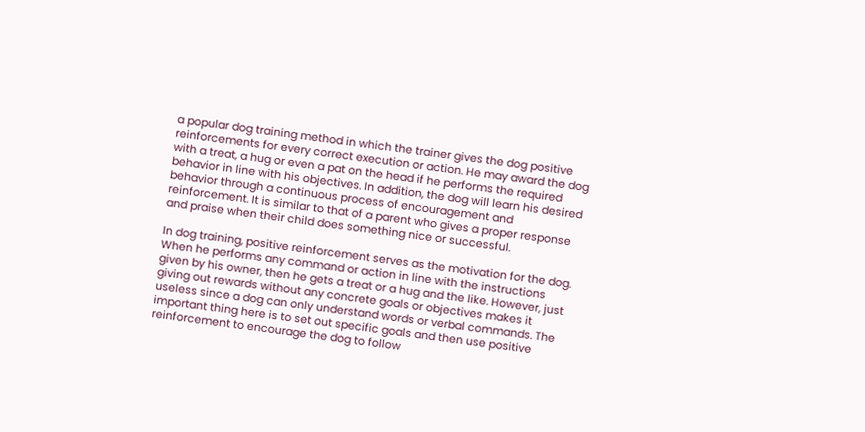a popular dog training method in which the trainer gives the dog positive reinforcements for every correct execution or action. He may award the dog with a treat, a hug or even a pat on the head if he performs the required behavior in line with his objectives. In addition, the dog will learn his desired behavior through a continuous process of encouragement and reinforcement. It is similar to that of a parent who gives a proper response and praise when their child does something nice or successful.

In dog training, positive reinforcement serves as the motivation for the dog. When he performs any command or action in line with the instructions given by his owner, then he gets a treat or a hug and the like. However, just giving out rewards without any concrete goals or objectives makes it useless since a dog can only understand words or verbal commands. The important thing here is to set out specific goals and then use positive reinforcement to encourage the dog to follow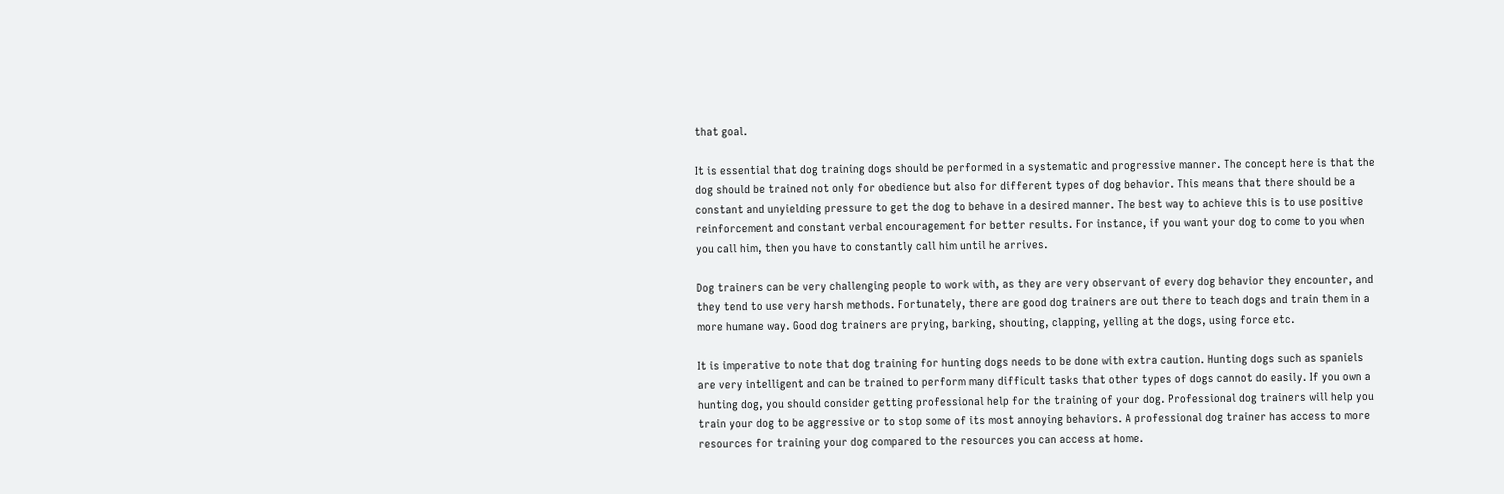that goal.

It is essential that dog training dogs should be performed in a systematic and progressive manner. The concept here is that the dog should be trained not only for obedience but also for different types of dog behavior. This means that there should be a constant and unyielding pressure to get the dog to behave in a desired manner. The best way to achieve this is to use positive reinforcement and constant verbal encouragement for better results. For instance, if you want your dog to come to you when you call him, then you have to constantly call him until he arrives.

Dog trainers can be very challenging people to work with, as they are very observant of every dog behavior they encounter, and they tend to use very harsh methods. Fortunately, there are good dog trainers are out there to teach dogs and train them in a more humane way. Good dog trainers are prying, barking, shouting, clapping, yelling at the dogs, using force etc.

It is imperative to note that dog training for hunting dogs needs to be done with extra caution. Hunting dogs such as spaniels are very intelligent and can be trained to perform many difficult tasks that other types of dogs cannot do easily. If you own a hunting dog, you should consider getting professional help for the training of your dog. Professional dog trainers will help you train your dog to be aggressive or to stop some of its most annoying behaviors. A professional dog trainer has access to more resources for training your dog compared to the resources you can access at home.